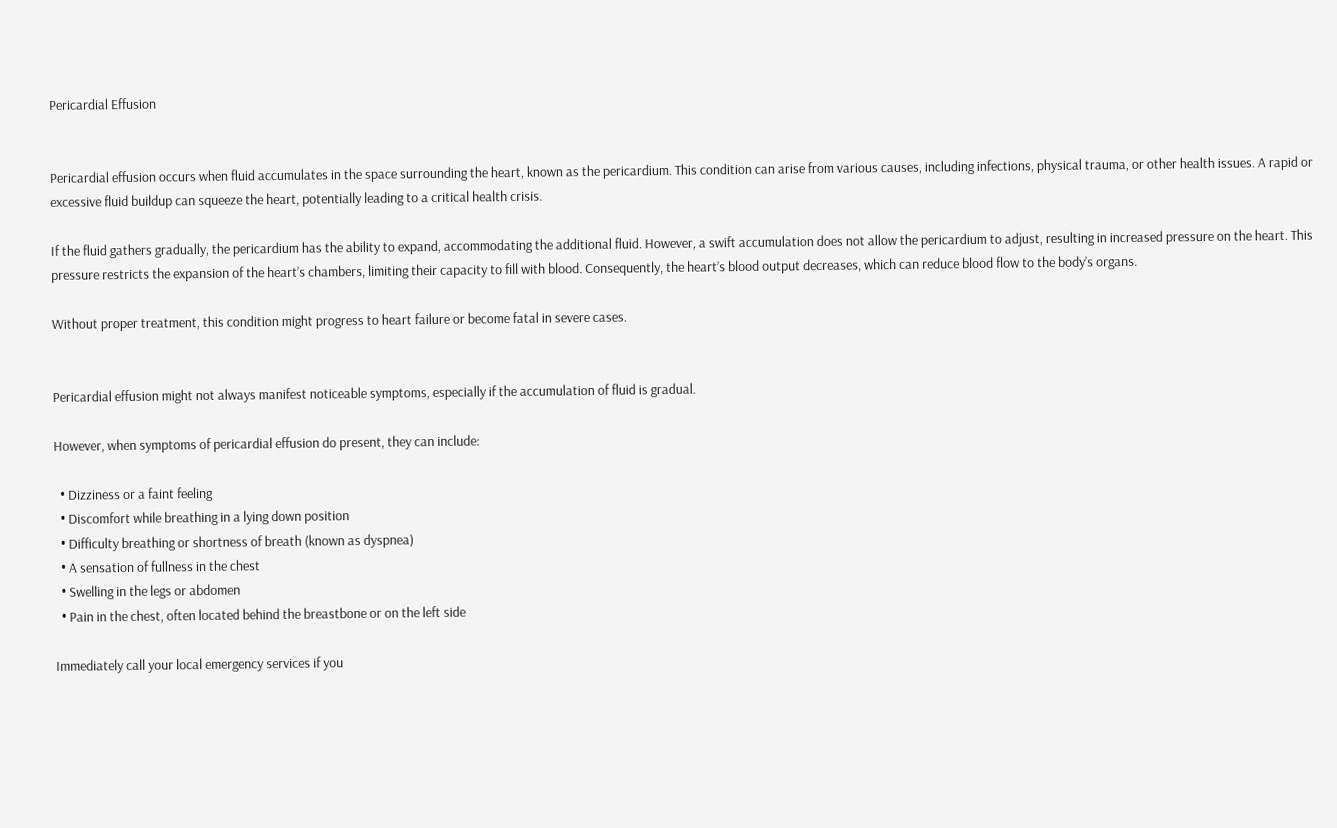Pericardial Effusion


Pericardial effusion occurs when fluid accumulates in the space surrounding the heart, known as the pericardium. This condition can arise from various causes, including infections, physical trauma, or other health issues. A rapid or excessive fluid buildup can squeeze the heart, potentially leading to a critical health crisis.

If the fluid gathers gradually, the pericardium has the ability to expand, accommodating the additional fluid. However, a swift accumulation does not allow the pericardium to adjust, resulting in increased pressure on the heart. This pressure restricts the expansion of the heart’s chambers, limiting their capacity to fill with blood. Consequently, the heart’s blood output decreases, which can reduce blood flow to the body’s organs.

Without proper treatment, this condition might progress to heart failure or become fatal in severe cases.


Pericardial effusion might not always manifest noticeable symptoms, especially if the accumulation of fluid is gradual.

However, when symptoms of pericardial effusion do present, they can include:

  • Dizziness or a faint feeling
  • Discomfort while breathing in a lying down position
  • Difficulty breathing or shortness of breath (known as dyspnea)
  • A sensation of fullness in the chest
  • Swelling in the legs or abdomen
  • Pain in the chest, often located behind the breastbone or on the left side

Immediately call your local emergency services if you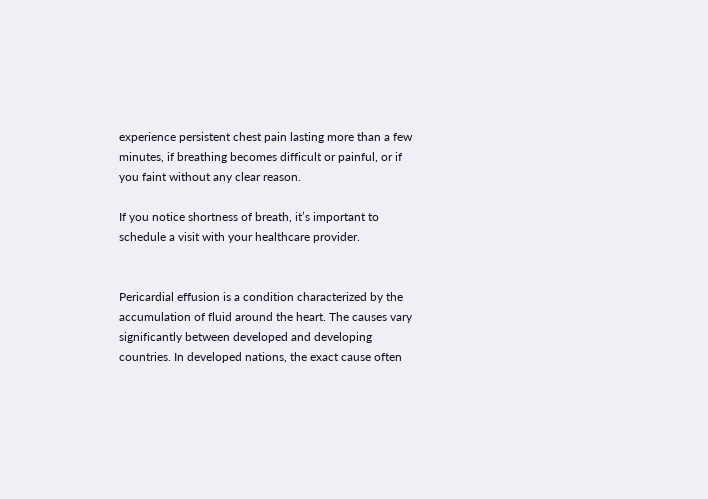experience persistent chest pain lasting more than a few minutes, if breathing becomes difficult or painful, or if you faint without any clear reason.

If you notice shortness of breath, it’s important to schedule a visit with your healthcare provider.


Pericardial effusion is a condition characterized by the accumulation of fluid around the heart. The causes vary significantly between developed and developing countries. In developed nations, the exact cause often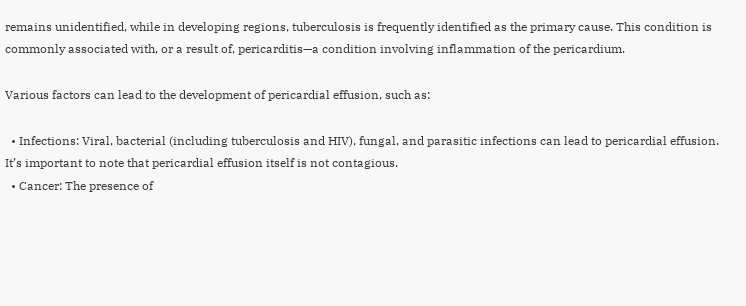remains unidentified, while in developing regions, tuberculosis is frequently identified as the primary cause. This condition is commonly associated with, or a result of, pericarditis—a condition involving inflammation of the pericardium.

Various factors can lead to the development of pericardial effusion, such as:

  • Infections: Viral, bacterial (including tuberculosis and HIV), fungal, and parasitic infections can lead to pericardial effusion. It’s important to note that pericardial effusion itself is not contagious.
  • Cancer: The presence of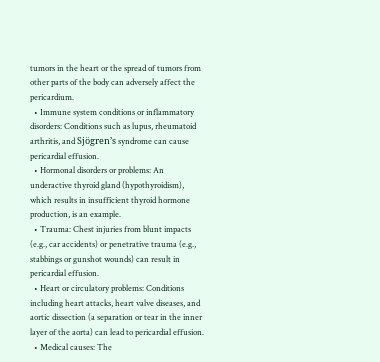tumors in the heart or the spread of tumors from other parts of the body can adversely affect the pericardium.
  • Immune system conditions or inflammatory disorders: Conditions such as lupus, rheumatoid arthritis, and Sjögren’s syndrome can cause pericardial effusion.
  • Hormonal disorders or problems: An underactive thyroid gland (hypothyroidism), which results in insufficient thyroid hormone production, is an example.
  • Trauma: Chest injuries from blunt impacts (e.g., car accidents) or penetrative trauma (e.g., stabbings or gunshot wounds) can result in pericardial effusion.
  • Heart or circulatory problems: Conditions including heart attacks, heart valve diseases, and aortic dissection (a separation or tear in the inner layer of the aorta) can lead to pericardial effusion.
  • Medical causes: The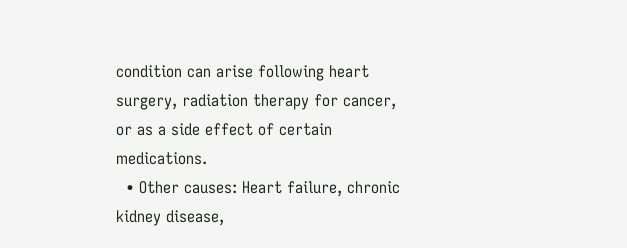condition can arise following heart surgery, radiation therapy for cancer, or as a side effect of certain medications.
  • Other causes: Heart failure, chronic kidney disease,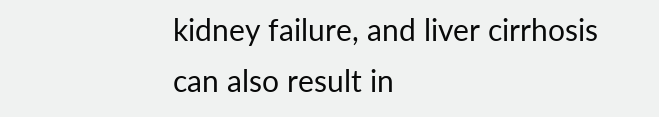kidney failure, and liver cirrhosis can also result in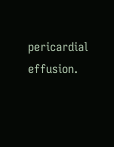pericardial effusion.